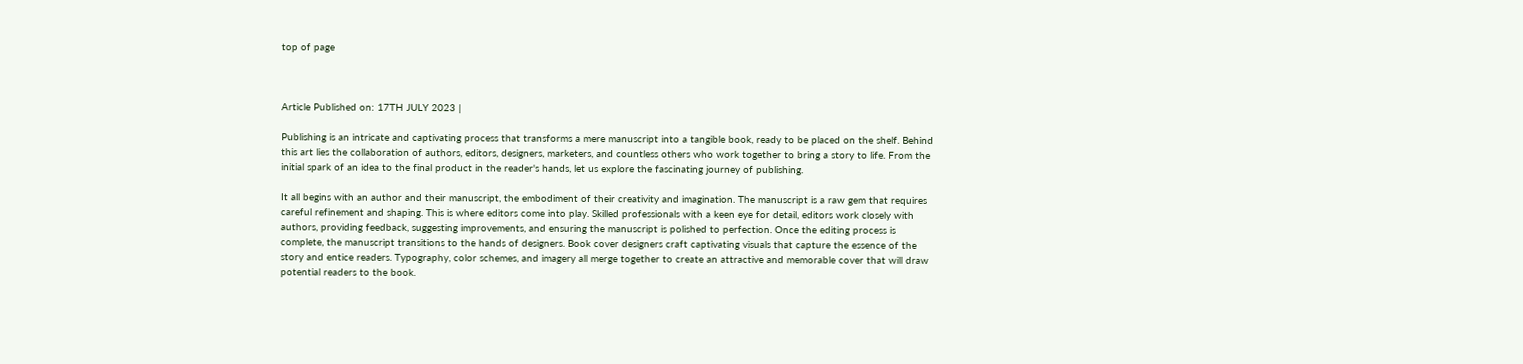top of page



Article Published on: 17TH JULY 2023 |

Publishing is an intricate and captivating process that transforms a mere manuscript into a tangible book, ready to be placed on the shelf. Behind this art lies the collaboration of authors, editors, designers, marketers, and countless others who work together to bring a story to life. From the initial spark of an idea to the final product in the reader's hands, let us explore the fascinating journey of publishing.

It all begins with an author and their manuscript, the embodiment of their creativity and imagination. The manuscript is a raw gem that requires careful refinement and shaping. This is where editors come into play. Skilled professionals with a keen eye for detail, editors work closely with authors, providing feedback, suggesting improvements, and ensuring the manuscript is polished to perfection. Once the editing process is complete, the manuscript transitions to the hands of designers. Book cover designers craft captivating visuals that capture the essence of the story and entice readers. Typography, color schemes, and imagery all merge together to create an attractive and memorable cover that will draw potential readers to the book.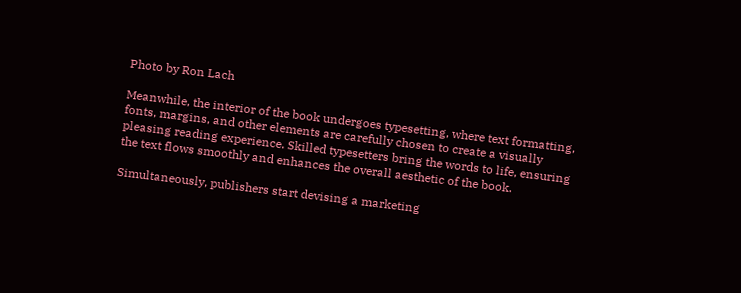Photo by Ron Lach

Meanwhile, the interior of the book undergoes typesetting, where text formatting, fonts, margins, and other elements are carefully chosen to create a visually pleasing reading experience. Skilled typesetters bring the words to life, ensuring the text flows smoothly and enhances the overall aesthetic of the book.

Simultaneously, publishers start devising a marketing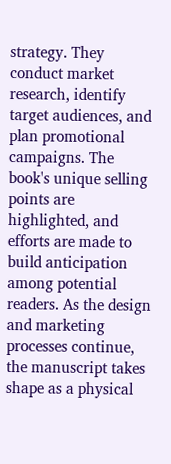strategy. They conduct market research, identify target audiences, and plan promotional campaigns. The book's unique selling points are highlighted, and efforts are made to build anticipation among potential readers. As the design and marketing processes continue, the manuscript takes shape as a physical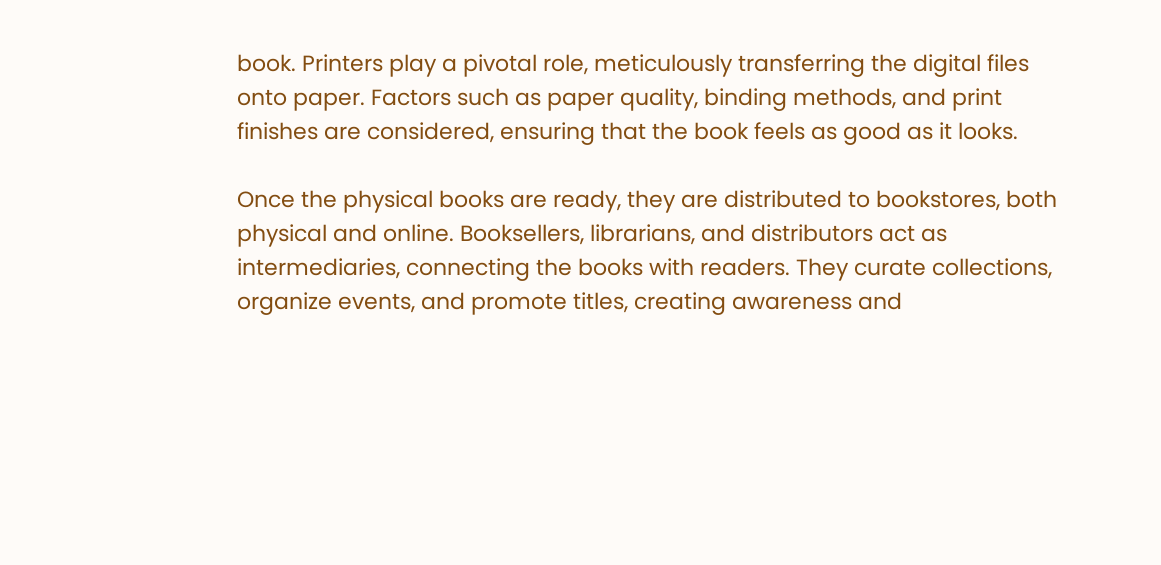book. Printers play a pivotal role, meticulously transferring the digital files onto paper. Factors such as paper quality, binding methods, and print finishes are considered, ensuring that the book feels as good as it looks.

Once the physical books are ready, they are distributed to bookstores, both physical and online. Booksellers, librarians, and distributors act as intermediaries, connecting the books with readers. They curate collections, organize events, and promote titles, creating awareness and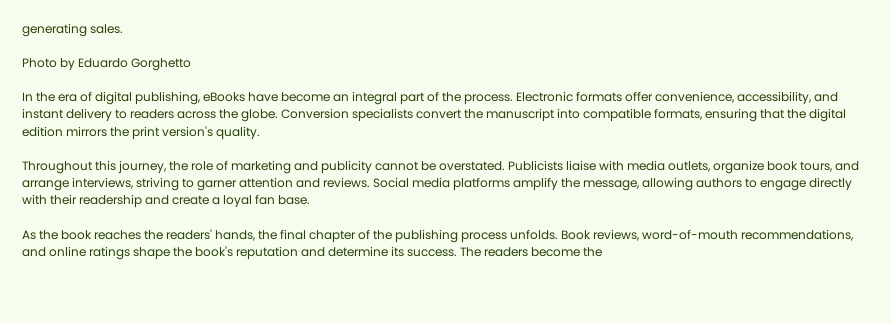generating sales.

Photo by Eduardo Gorghetto

In the era of digital publishing, eBooks have become an integral part of the process. Electronic formats offer convenience, accessibility, and instant delivery to readers across the globe. Conversion specialists convert the manuscript into compatible formats, ensuring that the digital edition mirrors the print version's quality.

Throughout this journey, the role of marketing and publicity cannot be overstated. Publicists liaise with media outlets, organize book tours, and arrange interviews, striving to garner attention and reviews. Social media platforms amplify the message, allowing authors to engage directly with their readership and create a loyal fan base.

As the book reaches the readers' hands, the final chapter of the publishing process unfolds. Book reviews, word-of-mouth recommendations, and online ratings shape the book's reputation and determine its success. The readers become the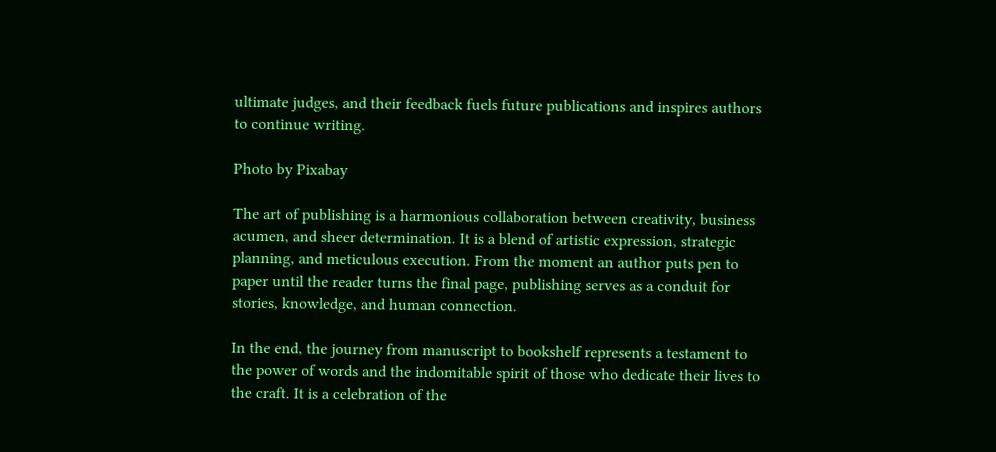ultimate judges, and their feedback fuels future publications and inspires authors to continue writing.

Photo by Pixabay

The art of publishing is a harmonious collaboration between creativity, business acumen, and sheer determination. It is a blend of artistic expression, strategic planning, and meticulous execution. From the moment an author puts pen to paper until the reader turns the final page, publishing serves as a conduit for stories, knowledge, and human connection.

In the end, the journey from manuscript to bookshelf represents a testament to the power of words and the indomitable spirit of those who dedicate their lives to the craft. It is a celebration of the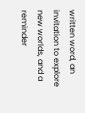written word, an invitation to explore new worlds, and a reminder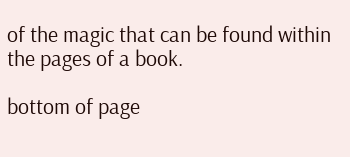of the magic that can be found within the pages of a book.

bottom of page